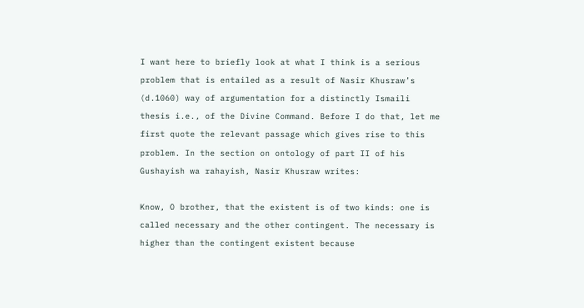I want here to briefly look at what I think is a serious problem that is entailed as a result of Nasir Khusraw’s (d.1060) way of argumentation for a distinctly Ismaili thesis i.e., of the Divine Command. Before I do that, let me first quote the relevant passage which gives rise to this problem. In the section on ontology of part II of his Gushayish wa rahayish, Nasir Khusraw writes:

Know, O brother, that the existent is of two kinds: one is called necessary and the other contingent. The necessary is higher than the contingent existent because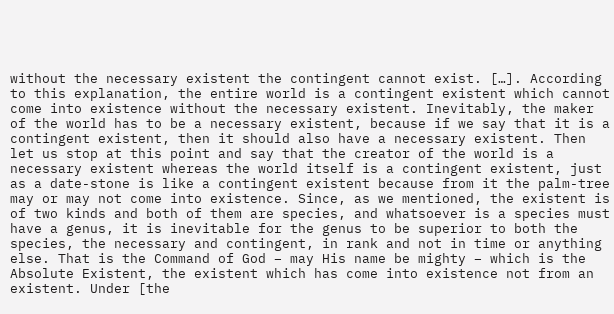without the necessary existent the contingent cannot exist. […]. According to this explanation, the entire world is a contingent existent which cannot come into existence without the necessary existent. Inevitably, the maker of the world has to be a necessary existent, because if we say that it is a contingent existent, then it should also have a necessary existent. Then let us stop at this point and say that the creator of the world is a necessary existent whereas the world itself is a contingent existent, just as a date-stone is like a contingent existent because from it the palm-tree may or may not come into existence. Since, as we mentioned, the existent is of two kinds and both of them are species, and whatsoever is a species must have a genus, it is inevitable for the genus to be superior to both the species, the necessary and contingent, in rank and not in time or anything else. That is the Command of God – may His name be mighty – which is the Absolute Existent, the existent which has come into existence not from an existent. Under [the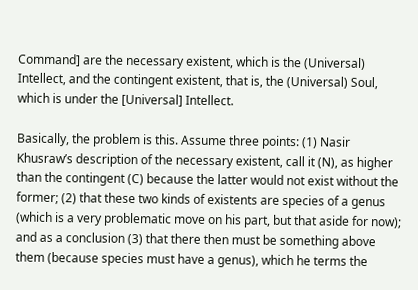Command] are the necessary existent, which is the (Universal) Intellect, and the contingent existent, that is, the (Universal) Soul, which is under the [Universal] Intellect.

Basically, the problem is this. Assume three points: (1) Nasir Khusraw’s description of the necessary existent, call it (N), as higher than the contingent (C) because the latter would not exist without the former; (2) that these two kinds of existents are species of a genus (which is a very problematic move on his part, but that aside for now); and as a conclusion (3) that there then must be something above them (because species must have a genus), which he terms the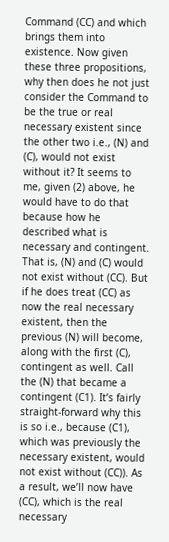Command (CC) and which brings them into existence. Now given these three propositions, why then does he not just consider the Command to be the true or real necessary existent since the other two i.e., (N) and (C), would not exist without it? It seems to me, given (2) above, he would have to do that because how he described what is necessary and contingent. That is, (N) and (C) would not exist without (CC). But if he does treat (CC) as now the real necessary existent, then the previous (N) will become, along with the first (C), contingent as well. Call the (N) that became a contingent (C1). It’s fairly straight-forward why this is so i.e., because (C1), which was previously the necessary existent, would not exist without (CC)). As a result, we’ll now have (CC), which is the real necessary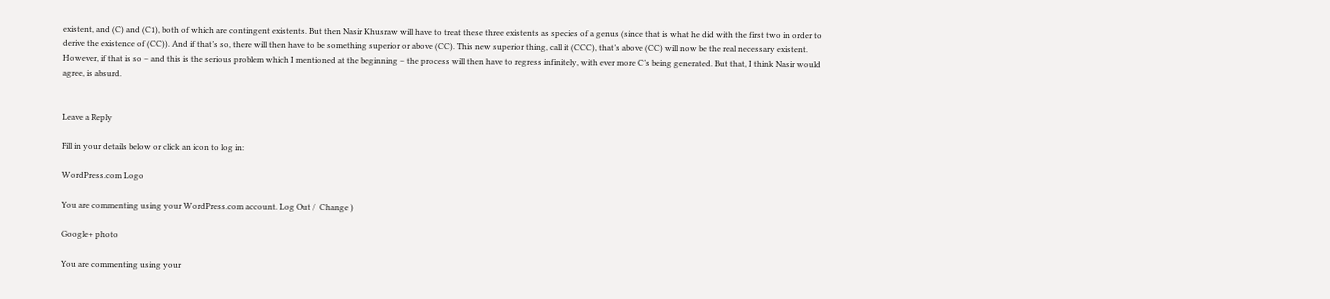existent, and (C) and (C1), both of which are contingent existents. But then Nasir Khusraw will have to treat these three existents as species of a genus (since that is what he did with the first two in order to derive the existence of (CC)). And if that’s so, there will then have to be something superior or above (CC). This new superior thing, call it (CCC), that’s above (CC) will now be the real necessary existent. However, if that is so – and this is the serious problem which I mentioned at the beginning – the process will then have to regress infinitely, with ever more C’s being generated. But that, I think Nasir would agree, is absurd.


Leave a Reply

Fill in your details below or click an icon to log in:

WordPress.com Logo

You are commenting using your WordPress.com account. Log Out /  Change )

Google+ photo

You are commenting using your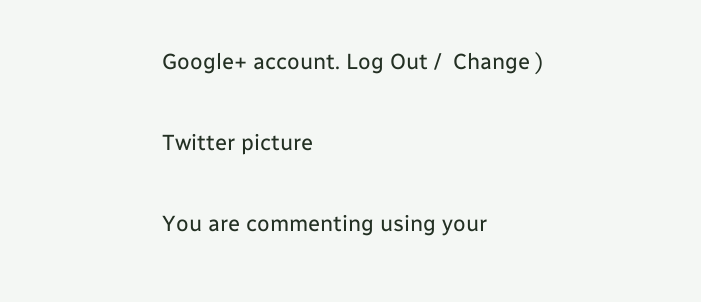Google+ account. Log Out /  Change )

Twitter picture

You are commenting using your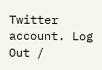Twitter account. Log Out /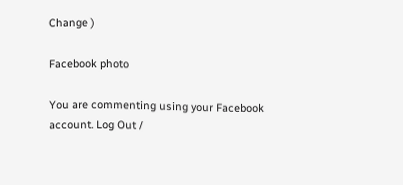Change )

Facebook photo

You are commenting using your Facebook account. Log Out /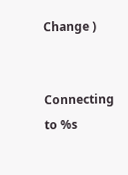Change )


Connecting to %s